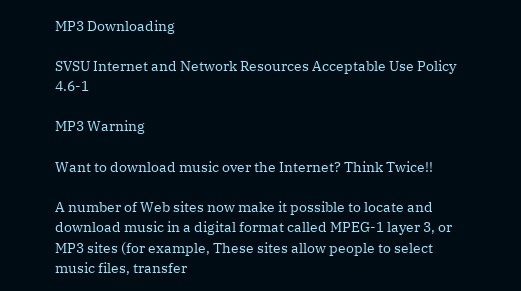MP3 Downloading

SVSU Internet and Network Resources Acceptable Use Policy 4.6-1

MP3 Warning

Want to download music over the Internet? Think Twice!!

A number of Web sites now make it possible to locate and download music in a digital format called MPEG-1 layer 3, or MP3 sites (for example, These sites allow people to select music files, transfer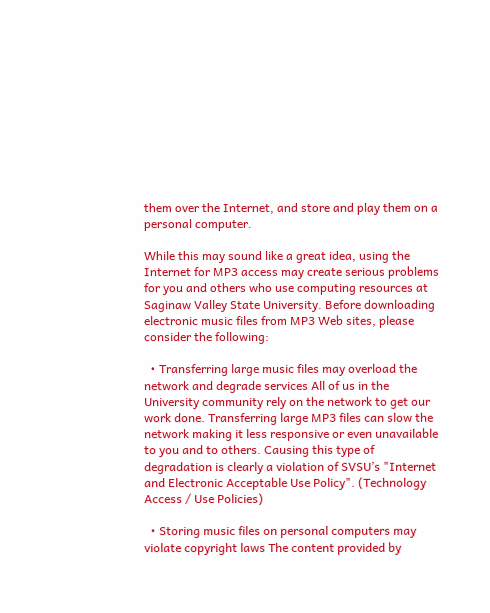them over the Internet, and store and play them on a personal computer.

While this may sound like a great idea, using the Internet for MP3 access may create serious problems for you and others who use computing resources at Saginaw Valley State University. Before downloading electronic music files from MP3 Web sites, please consider the following:

  • Transferring large music files may overload the network and degrade services All of us in the University community rely on the network to get our work done. Transferring large MP3 files can slow the network making it less responsive or even unavailable to you and to others. Causing this type of degradation is clearly a violation of SVSU’s "Internet and Electronic Acceptable Use Policy". (Technology Access / Use Policies)

  • Storing music files on personal computers may violate copyright laws The content provided by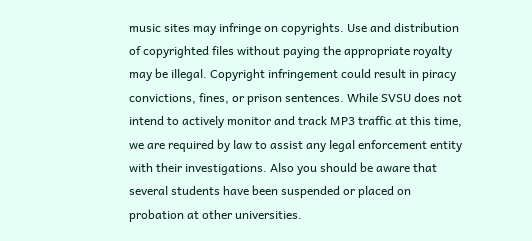music sites may infringe on copyrights. Use and distribution of copyrighted files without paying the appropriate royalty may be illegal. Copyright infringement could result in piracy convictions, fines, or prison sentences. While SVSU does not intend to actively monitor and track MP3 traffic at this time, we are required by law to assist any legal enforcement entity with their investigations. Also you should be aware that several students have been suspended or placed on probation at other universities.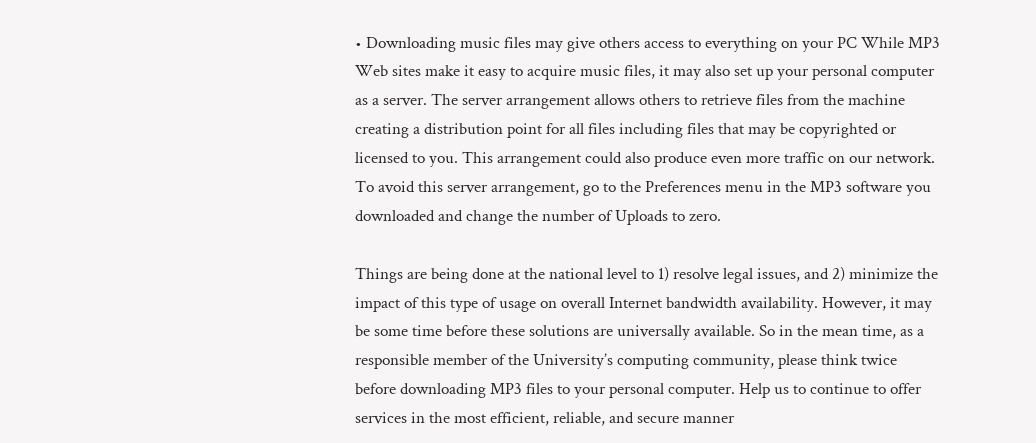• Downloading music files may give others access to everything on your PC While MP3 Web sites make it easy to acquire music files, it may also set up your personal computer as a server. The server arrangement allows others to retrieve files from the machine creating a distribution point for all files including files that may be copyrighted or licensed to you. This arrangement could also produce even more traffic on our network. To avoid this server arrangement, go to the Preferences menu in the MP3 software you downloaded and change the number of Uploads to zero.

Things are being done at the national level to 1) resolve legal issues, and 2) minimize the impact of this type of usage on overall Internet bandwidth availability. However, it may be some time before these solutions are universally available. So in the mean time, as a responsible member of the University’s computing community, please think twice before downloading MP3 files to your personal computer. Help us to continue to offer services in the most efficient, reliable, and secure manner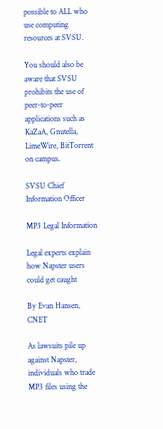possible to ALL who use computing resources at SVSU.

You should also be aware that SVSU prohibits the use of peer-to-peer applications such as KaZaA, Gnutella, LimeWire, BitTorrent on campus.

SVSU Chief Information Officer

MP3 Legal Information

Legal experts explain how Napster users could get caught

By Evan Hansen, CNET

As lawsuits pile up against Napster, individuals who trade MP3 files using the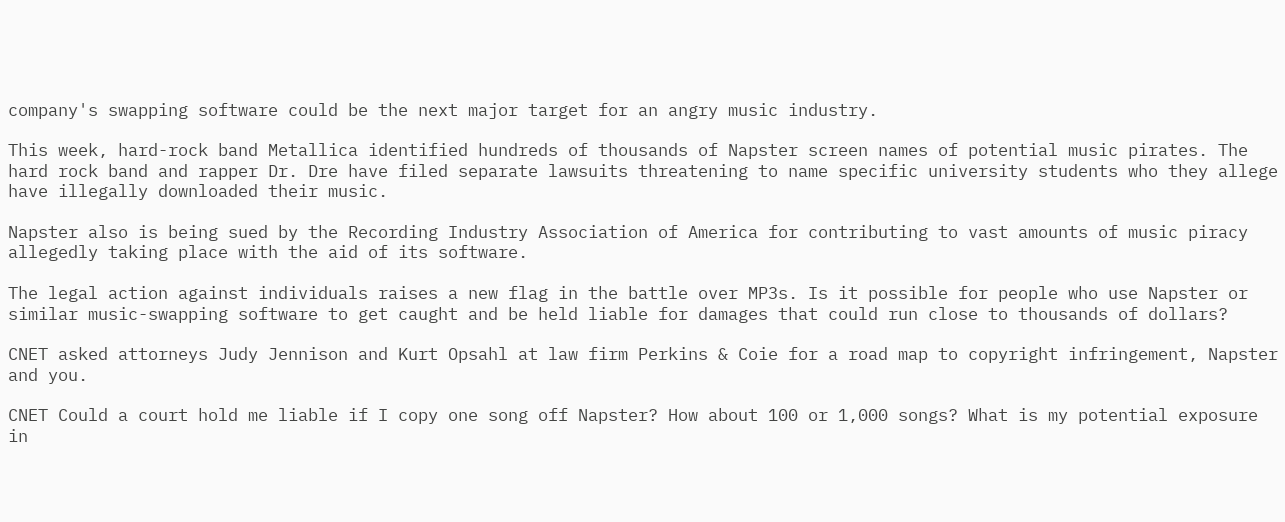company's swapping software could be the next major target for an angry music industry.

This week, hard-rock band Metallica identified hundreds of thousands of Napster screen names of potential music pirates. The hard rock band and rapper Dr. Dre have filed separate lawsuits threatening to name specific university students who they allege have illegally downloaded their music.

Napster also is being sued by the Recording Industry Association of America for contributing to vast amounts of music piracy allegedly taking place with the aid of its software.

The legal action against individuals raises a new flag in the battle over MP3s. Is it possible for people who use Napster or similar music-swapping software to get caught and be held liable for damages that could run close to thousands of dollars?

CNET asked attorneys Judy Jennison and Kurt Opsahl at law firm Perkins & Coie for a road map to copyright infringement, Napster and you.

CNET Could a court hold me liable if I copy one song off Napster? How about 100 or 1,000 songs? What is my potential exposure in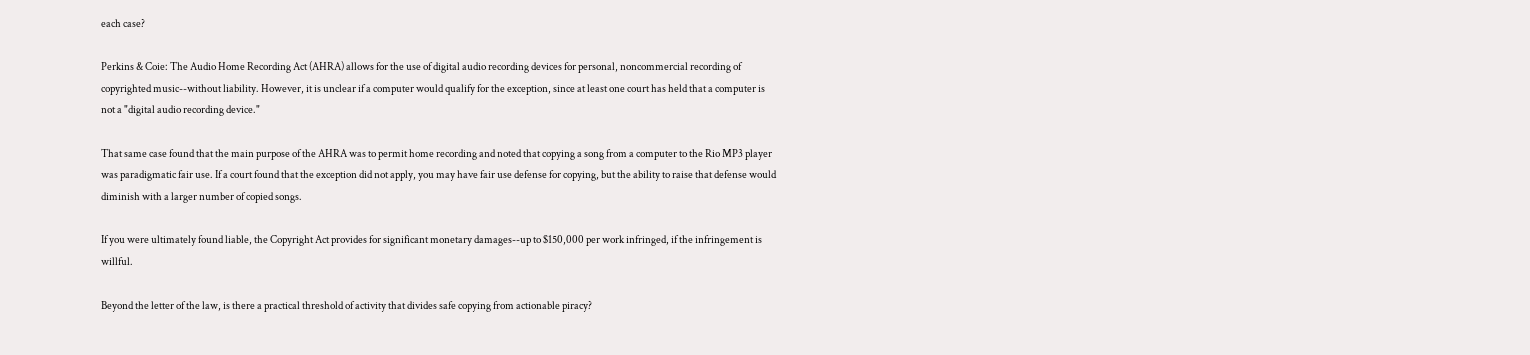each case?

Perkins & Coie: The Audio Home Recording Act (AHRA) allows for the use of digital audio recording devices for personal, noncommercial recording of copyrighted music--without liability. However, it is unclear if a computer would qualify for the exception, since at least one court has held that a computer is not a "digital audio recording device."

That same case found that the main purpose of the AHRA was to permit home recording and noted that copying a song from a computer to the Rio MP3 player was paradigmatic fair use. If a court found that the exception did not apply, you may have fair use defense for copying, but the ability to raise that defense would diminish with a larger number of copied songs.

If you were ultimately found liable, the Copyright Act provides for significant monetary damages--up to $150,000 per work infringed, if the infringement is willful.

Beyond the letter of the law, is there a practical threshold of activity that divides safe copying from actionable piracy?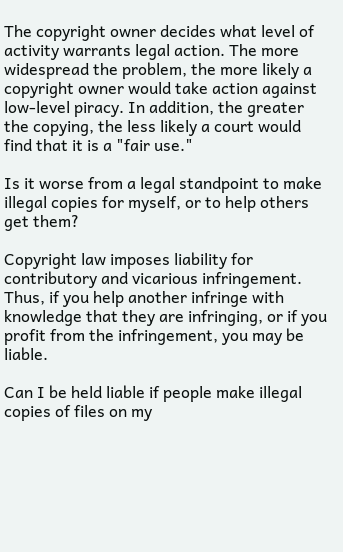The copyright owner decides what level of activity warrants legal action. The more widespread the problem, the more likely a copyright owner would take action against low-level piracy. In addition, the greater the copying, the less likely a court would find that it is a "fair use."

Is it worse from a legal standpoint to make illegal copies for myself, or to help others get them?

Copyright law imposes liability for contributory and vicarious infringement. Thus, if you help another infringe with knowledge that they are infringing, or if you profit from the infringement, you may be liable.

Can I be held liable if people make illegal copies of files on my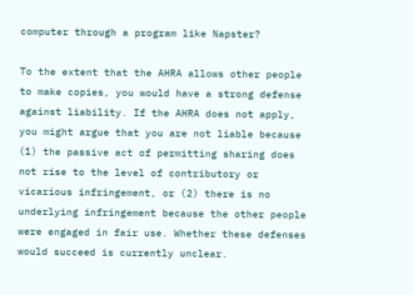computer through a program like Napster?

To the extent that the AHRA allows other people to make copies, you would have a strong defense against liability. If the AHRA does not apply, you might argue that you are not liable because (1) the passive act of permitting sharing does not rise to the level of contributory or vicarious infringement, or (2) there is no underlying infringement because the other people were engaged in fair use. Whether these defenses would succeed is currently unclear.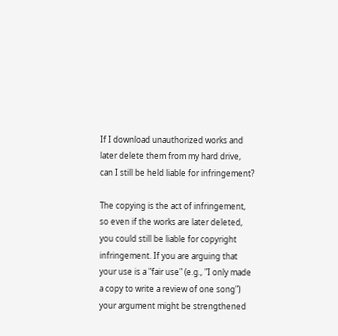If I download unauthorized works and later delete them from my hard drive, can I still be held liable for infringement?

The copying is the act of infringement, so even if the works are later deleted, you could still be liable for copyright infringement. If you are arguing that your use is a "fair use" (e.g., "I only made a copy to write a review of one song") your argument might be strengthened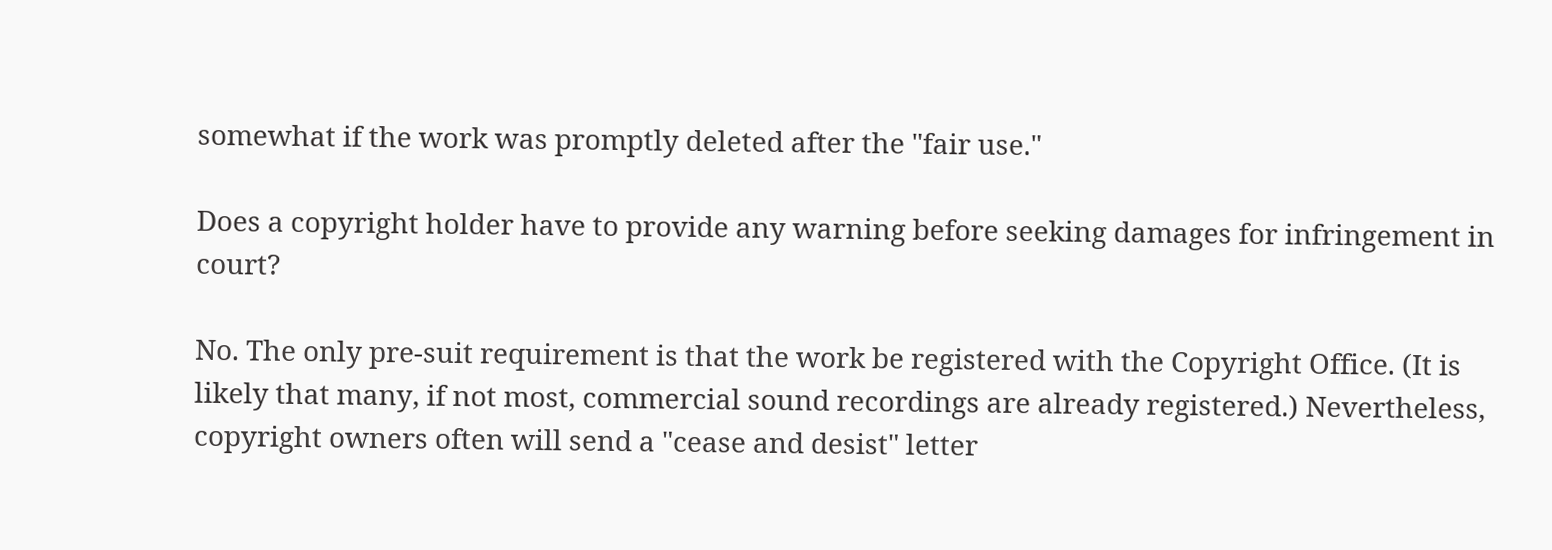somewhat if the work was promptly deleted after the "fair use."

Does a copyright holder have to provide any warning before seeking damages for infringement in court?

No. The only pre-suit requirement is that the work be registered with the Copyright Office. (It is likely that many, if not most, commercial sound recordings are already registered.) Nevertheless, copyright owners often will send a "cease and desist" letter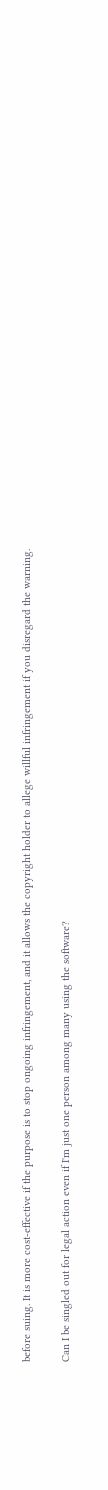before suing. It is more cost-effective if the purpose is to stop ongoing infringement, and it allows the copyright holder to allege willful infringement if you disregard the warning.

Can I be singled out for legal action even if I'm just one person among many using the software?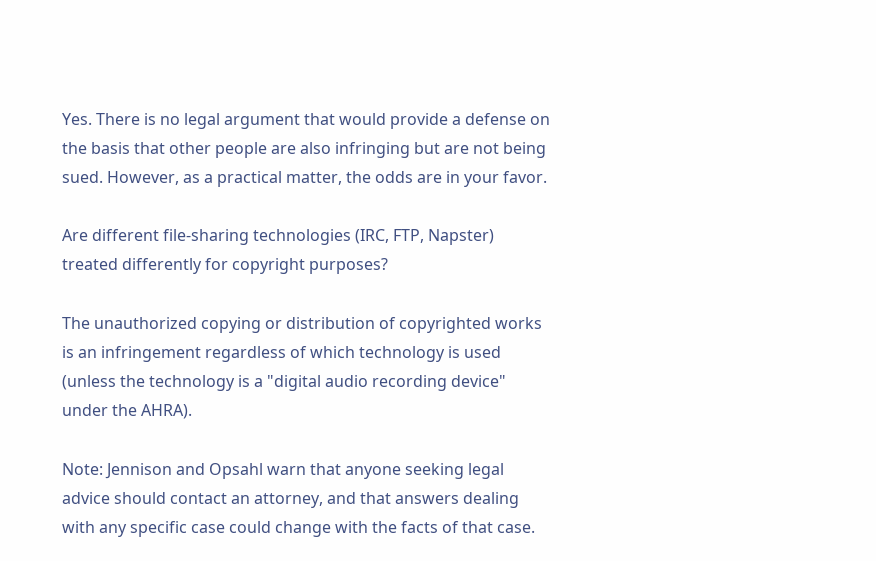Yes. There is no legal argument that would provide a defense on the basis that other people are also infringing but are not being sued. However, as a practical matter, the odds are in your favor.

Are different file-sharing technologies (IRC, FTP, Napster) treated differently for copyright purposes?

The unauthorized copying or distribution of copyrighted works is an infringement regardless of which technology is used (unless the technology is a "digital audio recording device" under the AHRA).

Note: Jennison and Opsahl warn that anyone seeking legal advice should contact an attorney, and that answers dealing with any specific case could change with the facts of that case.